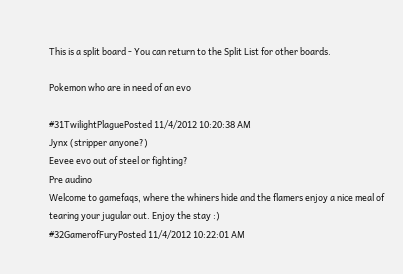This is a split board - You can return to the Split List for other boards.

Pokemon who are in need of an evo

#31TwilightPlaguePosted 11/4/2012 10:20:38 AM
Jynx (stripper anyone?)
Eevee evo out of steel or fighting?
Pre audino
Welcome to gamefaqs, where the whiners hide and the flamers enjoy a nice meal of tearing your jugular out. Enjoy the stay :)
#32GamerofFuryPosted 11/4/2012 10:22:01 AM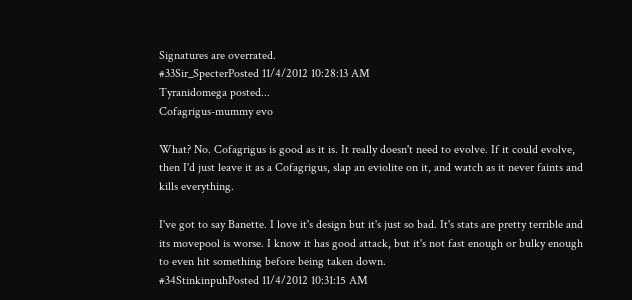Signatures are overrated.
#33Sir_SpecterPosted 11/4/2012 10:28:13 AM
Tyranidomega posted...
Cofagrigus-mummy evo

What? No. Cofagrigus is good as it is. It really doesn't need to evolve. If it could evolve, then I'd just leave it as a Cofagrigus, slap an eviolite on it, and watch as it never faints and kills everything.

I've got to say Banette. I love it's design but it's just so bad. It's stats are pretty terrible and its movepool is worse. I know it has good attack, but it's not fast enough or bulky enough to even hit something before being taken down.
#34StinkinpuhPosted 11/4/2012 10:31:15 AM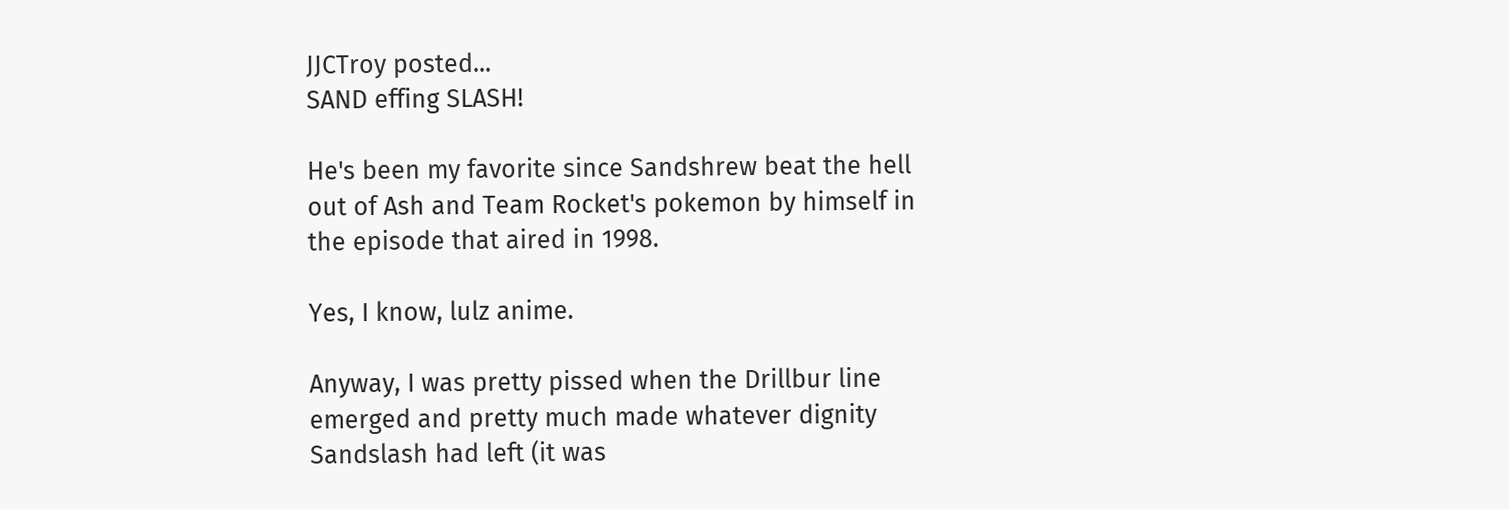JJCTroy posted...
SAND effing SLASH!

He's been my favorite since Sandshrew beat the hell out of Ash and Team Rocket's pokemon by himself in the episode that aired in 1998.

Yes, I know, lulz anime.

Anyway, I was pretty pissed when the Drillbur line emerged and pretty much made whatever dignity Sandslash had left (it was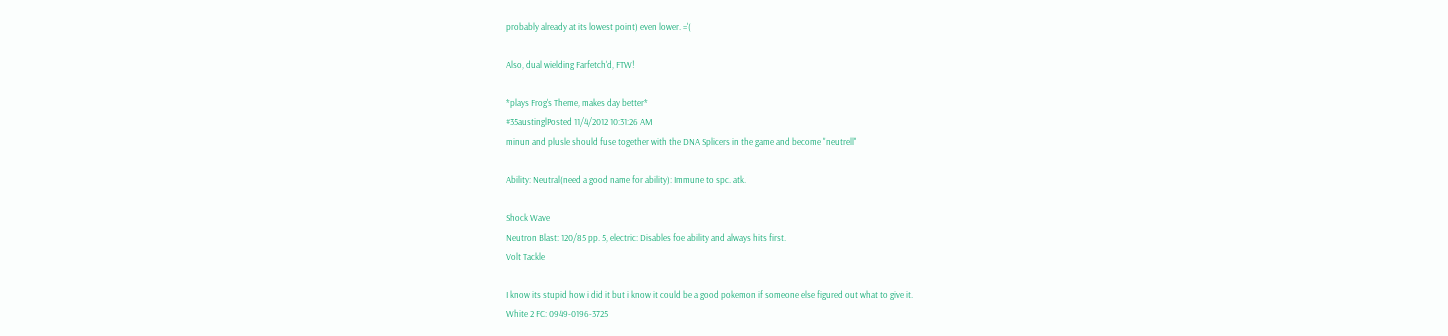probably already at its lowest point) even lower. ='(

Also, dual wielding Farfetch'd, FTW!

*plays Frog's Theme, makes day better*
#35austinglPosted 11/4/2012 10:31:26 AM
minun and plusle should fuse together with the DNA Splicers in the game and become "neutrell''

Ability: Neutral(need a good name for ability): Immune to spc. atk.

Shock Wave
Neutron Blast: 120/85 pp. 5, electric: Disables foe ability and always hits first.
Volt Tackle

I know its stupid how i did it but i know it could be a good pokemon if someone else figured out what to give it.
White 2 FC: 0949-0196-3725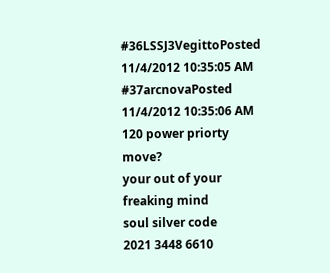#36LSSJ3VegittoPosted 11/4/2012 10:35:05 AM
#37arcnovaPosted 11/4/2012 10:35:06 AM
120 power priorty move?
your out of your freaking mind
soul silver code
2021 3448 6610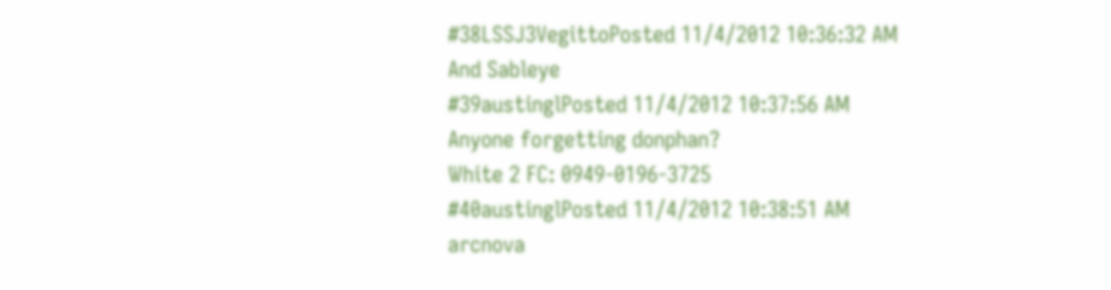#38LSSJ3VegittoPosted 11/4/2012 10:36:32 AM
And Sableye
#39austinglPosted 11/4/2012 10:37:56 AM
Anyone forgetting donphan?
White 2 FC: 0949-0196-3725
#40austinglPosted 11/4/2012 10:38:51 AM
arcnova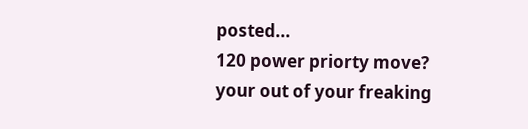posted...
120 power priorty move?
your out of your freaking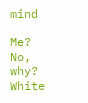mind

Me? No, why?
White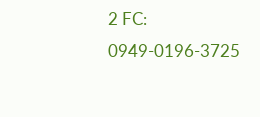2 FC: 0949-0196-3725